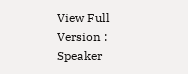View Full Version : Speaker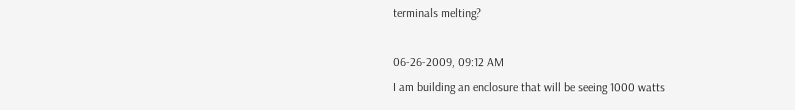terminals melting?

06-26-2009, 09:12 AM
I am building an enclosure that will be seeing 1000 watts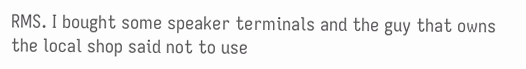RMS. I bought some speaker terminals and the guy that owns the local shop said not to use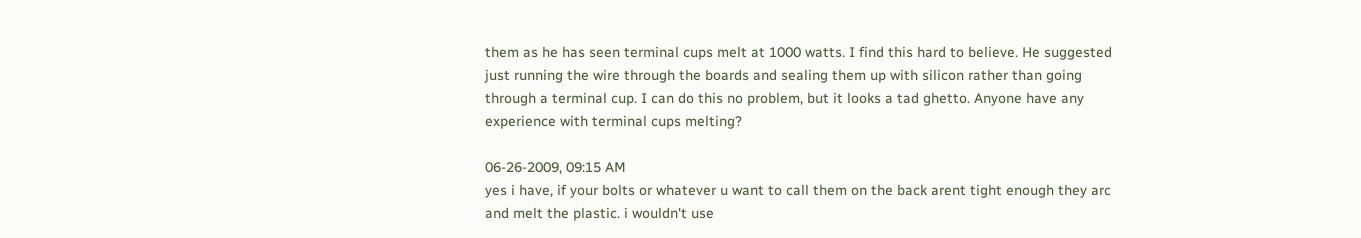them as he has seen terminal cups melt at 1000 watts. I find this hard to believe. He suggested just running the wire through the boards and sealing them up with silicon rather than going through a terminal cup. I can do this no problem, but it looks a tad ghetto. Anyone have any experience with terminal cups melting?

06-26-2009, 09:15 AM
yes i have, if your bolts or whatever u want to call them on the back arent tight enough they arc and melt the plastic. i wouldn't use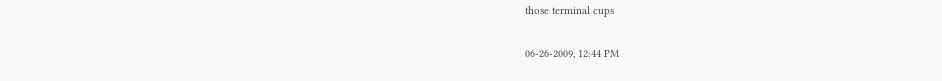those terminal cups

06-26-2009, 12:44 PM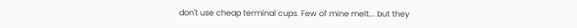don't use cheap terminal cups. Few of mine melt... but they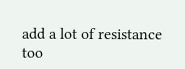add a lot of resistance too